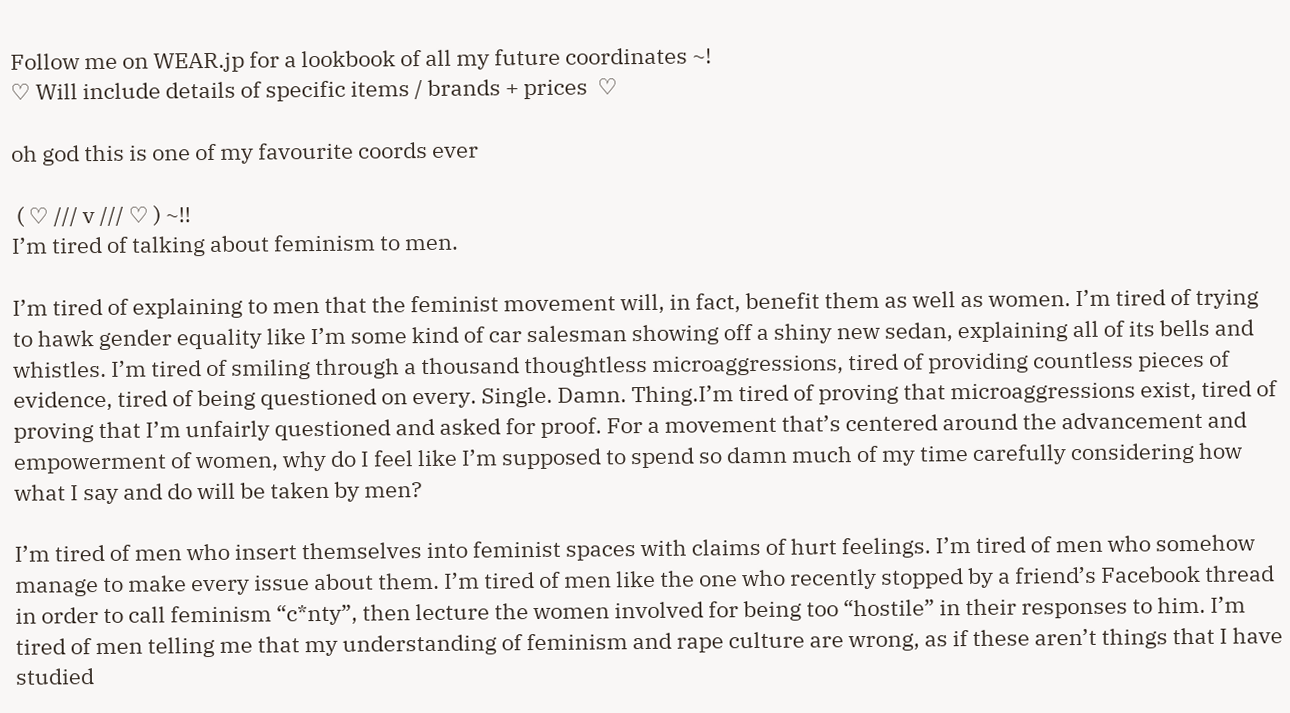Follow me on WEAR.jp for a lookbook of all my future coordinates ~!
♡ Will include details of specific items / brands + prices  ♡

oh god this is one of my favourite coords ever

 ( ♡ /// v /// ♡ ) ~!!
I’m tired of talking about feminism to men.

I’m tired of explaining to men that the feminist movement will, in fact, benefit them as well as women. I’m tired of trying to hawk gender equality like I’m some kind of car salesman showing off a shiny new sedan, explaining all of its bells and whistles. I’m tired of smiling through a thousand thoughtless microaggressions, tired of providing countless pieces of evidence, tired of being questioned on every. Single. Damn. Thing.I’m tired of proving that microaggressions exist, tired of proving that I’m unfairly questioned and asked for proof. For a movement that’s centered around the advancement and empowerment of women, why do I feel like I’m supposed to spend so damn much of my time carefully considering how what I say and do will be taken by men?

I’m tired of men who insert themselves into feminist spaces with claims of hurt feelings. I’m tired of men who somehow manage to make every issue about them. I’m tired of men like the one who recently stopped by a friend’s Facebook thread in order to call feminism “c*nty”, then lecture the women involved for being too “hostile” in their responses to him. I’m tired of men telling me that my understanding of feminism and rape culture are wrong, as if these aren’t things that I have studied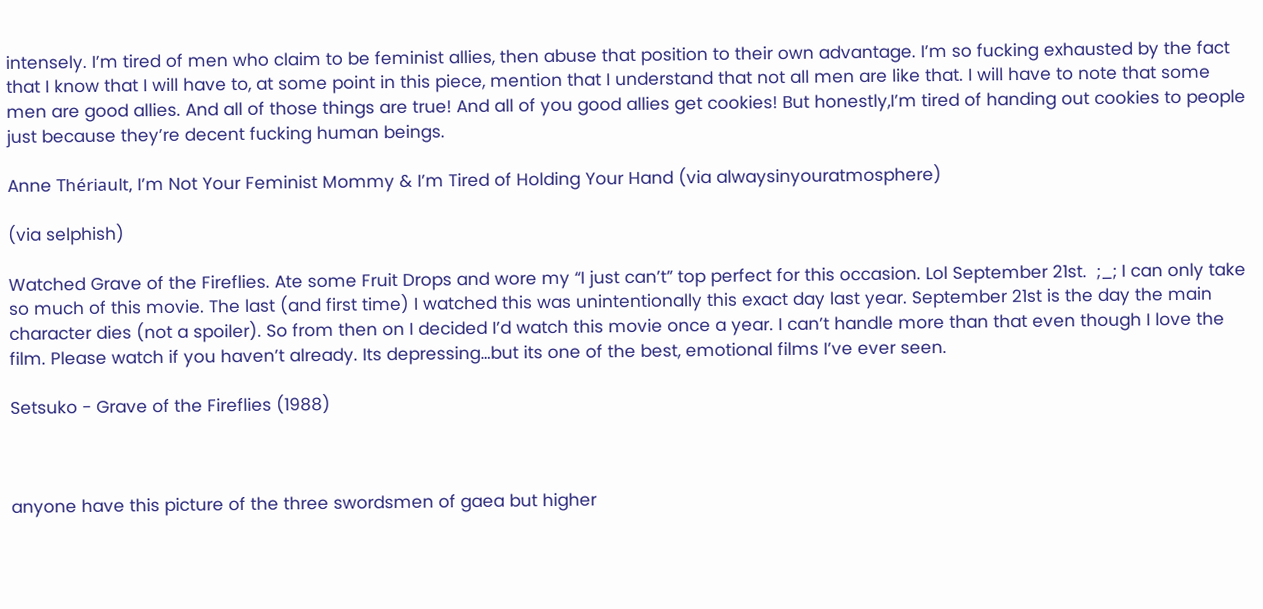intensely. I’m tired of men who claim to be feminist allies, then abuse that position to their own advantage. I’m so fucking exhausted by the fact that I know that I will have to, at some point in this piece, mention that I understand that not all men are like that. I will have to note that some men are good allies. And all of those things are true! And all of you good allies get cookies! But honestly,I’m tired of handing out cookies to people just because they’re decent fucking human beings.

Anne Thériault, I’m Not Your Feminist Mommy & I’m Tired of Holding Your Hand (via alwaysinyouratmosphere)

(via selphish)

Watched Grave of the Fireflies. Ate some Fruit Drops and wore my “I just can’t” top perfect for this occasion. Lol September 21st.  ;_; I can only take so much of this movie. The last (and first time) I watched this was unintentionally this exact day last year. September 21st is the day the main character dies (not a spoiler). So from then on I decided I’d watch this movie once a year. I can’t handle more than that even though I love the film. Please watch if you haven’t already. Its depressing…but its one of the best, emotional films I’ve ever seen.

Setsuko - Grave of the Fireflies (1988)



anyone have this picture of the three swordsmen of gaea but higher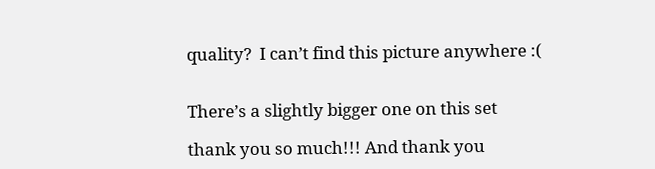quality?  I can’t find this picture anywhere :(


There’s a slightly bigger one on this set

thank you so much!!! And thank you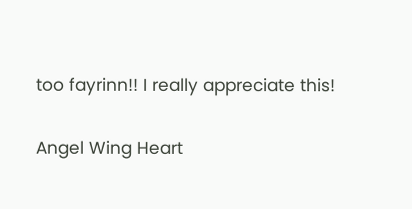too fayrinn!! I really appreciate this!

Angel Wing Heart